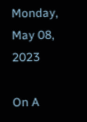Monday, May 08, 2023

On A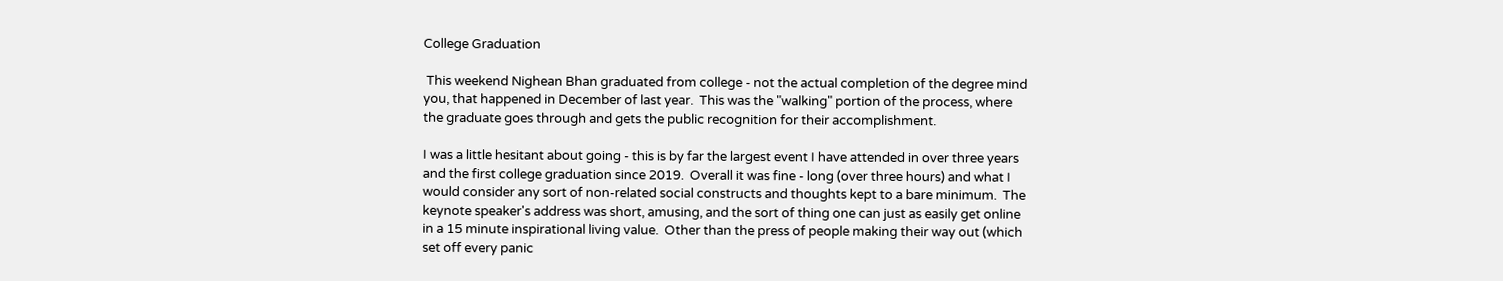College Graduation

 This weekend Nighean Bhan graduated from college - not the actual completion of the degree mind you, that happened in December of last year.  This was the "walking" portion of the process, where the graduate goes through and gets the public recognition for their accomplishment.

I was a little hesitant about going - this is by far the largest event I have attended in over three years and the first college graduation since 2019.  Overall it was fine - long (over three hours) and what I would consider any sort of non-related social constructs and thoughts kept to a bare minimum.  The keynote speaker's address was short, amusing, and the sort of thing one can just as easily get online in a 15 minute inspirational living value.  Other than the press of people making their way out (which set off every panic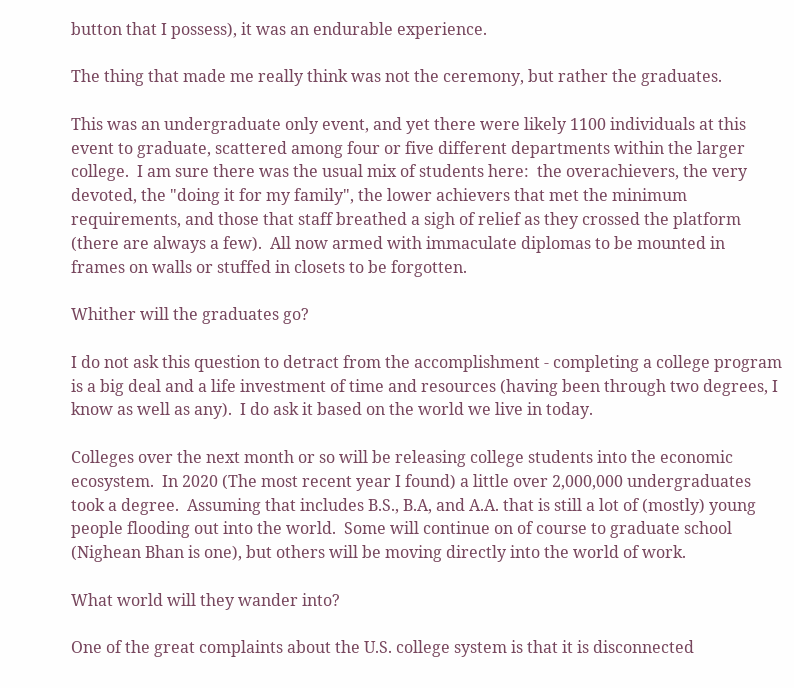button that I possess), it was an endurable experience.

The thing that made me really think was not the ceremony, but rather the graduates.

This was an undergraduate only event, and yet there were likely 1100 individuals at this event to graduate, scattered among four or five different departments within the larger college.  I am sure there was the usual mix of students here:  the overachievers, the very devoted, the "doing it for my family", the lower achievers that met the minimum requirements, and those that staff breathed a sigh of relief as they crossed the platform (there are always a few).  All now armed with immaculate diplomas to be mounted in frames on walls or stuffed in closets to be forgotten.

Whither will the graduates go?

I do not ask this question to detract from the accomplishment - completing a college program is a big deal and a life investment of time and resources (having been through two degrees, I know as well as any).  I do ask it based on the world we live in today.

Colleges over the next month or so will be releasing college students into the economic ecosystem.  In 2020 (The most recent year I found) a little over 2,000,000 undergraduates took a degree.  Assuming that includes B.S., B.A, and A.A. that is still a lot of (mostly) young people flooding out into the world.  Some will continue on of course to graduate school (Nighean Bhan is one), but others will be moving directly into the world of work.

What world will they wander into?

One of the great complaints about the U.S. college system is that it is disconnected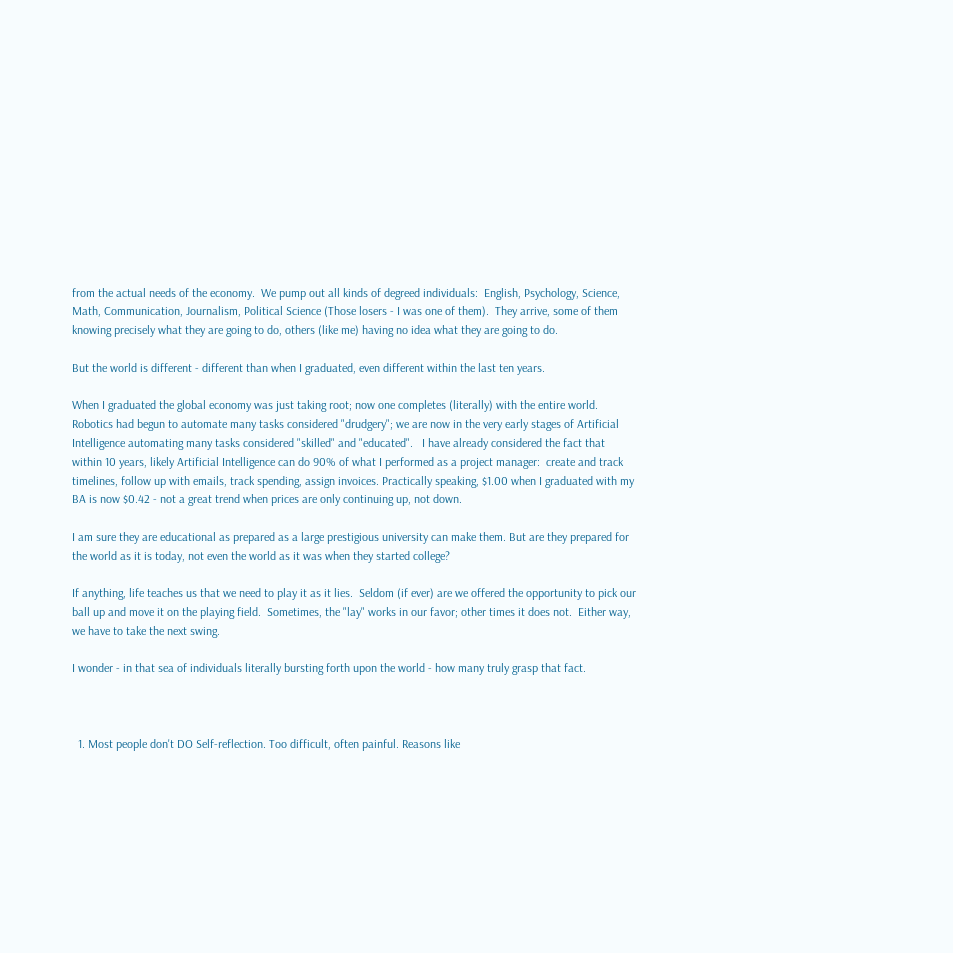from the actual needs of the economy.  We pump out all kinds of degreed individuals:  English, Psychology, Science, Math, Communication, Journalism, Political Science (Those losers - I was one of them).  They arrive, some of them knowing precisely what they are going to do, others (like me) having no idea what they are going to do.

But the world is different - different than when I graduated, even different within the last ten years.

When I graduated the global economy was just taking root; now one completes (literally) with the entire world.  Robotics had begun to automate many tasks considered "drudgery"; we are now in the very early stages of Artificial Intelligence automating many tasks considered "skilled" and "educated".   I have already considered the fact that within 10 years, likely Artificial Intelligence can do 90% of what I performed as a project manager:  create and track timelines, follow up with emails, track spending, assign invoices. Practically speaking, $1.00 when I graduated with my BA is now $0.42 - not a great trend when prices are only continuing up, not down.

I am sure they are educational as prepared as a large prestigious university can make them. But are they prepared for the world as it is today, not even the world as it was when they started college?

If anything, life teaches us that we need to play it as it lies.  Seldom (if ever) are we offered the opportunity to pick our ball up and move it on the playing field.  Sometimes, the "lay" works in our favor; other times it does not.  Either way, we have to take the next swing.

I wonder - in that sea of individuals literally bursting forth upon the world - how many truly grasp that fact.



  1. Most people don't DO Self-reflection. Too difficult, often painful. Reasons like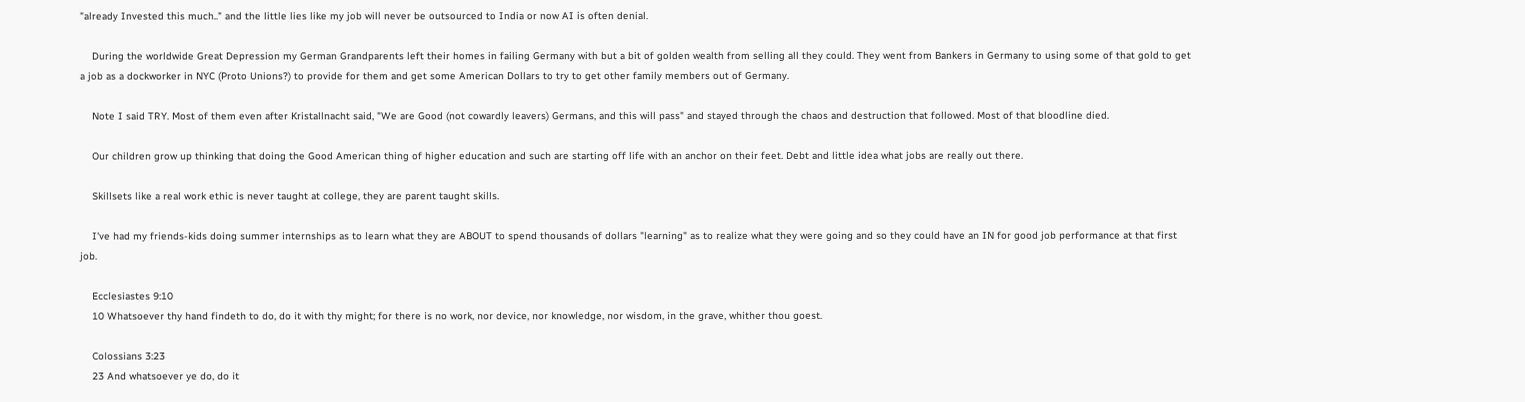"already Invested this much.." and the little lies like my job will never be outsourced to India or now AI is often denial.

    During the worldwide Great Depression my German Grandparents left their homes in failing Germany with but a bit of golden wealth from selling all they could. They went from Bankers in Germany to using some of that gold to get a job as a dockworker in NYC (Proto Unions?) to provide for them and get some American Dollars to try to get other family members out of Germany.

    Note I said TRY. Most of them even after Kristallnacht said, "We are Good (not cowardly leavers) Germans, and this will pass" and stayed through the chaos and destruction that followed. Most of that bloodline died.

    Our children grow up thinking that doing the Good American thing of higher education and such are starting off life with an anchor on their feet. Debt and little idea what jobs are really out there.

    Skillsets like a real work ethic is never taught at college, they are parent taught skills.

    I've had my friends-kids doing summer internships as to learn what they are ABOUT to spend thousands of dollars "learning" as to realize what they were going and so they could have an IN for good job performance at that first job.

    Ecclesiastes 9:10
    10 Whatsoever thy hand findeth to do, do it with thy might; for there is no work, nor device, nor knowledge, nor wisdom, in the grave, whither thou goest.

    Colossians 3:23
    23 And whatsoever ye do, do it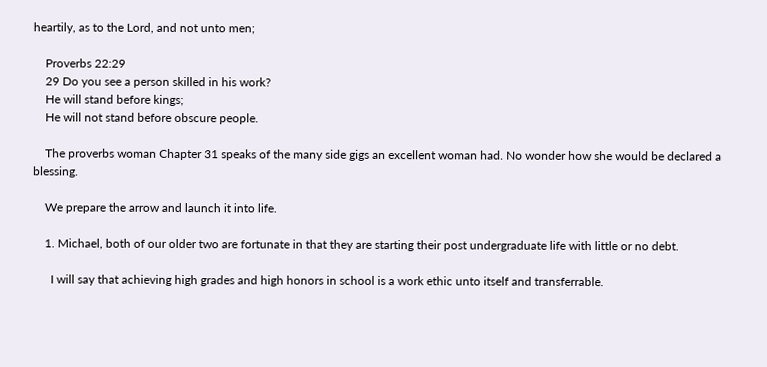heartily, as to the Lord, and not unto men;

    Proverbs 22:29
    29 Do you see a person skilled in his work?
    He will stand before kings;
    He will not stand before obscure people.

    The proverbs woman Chapter 31 speaks of the many side gigs an excellent woman had. No wonder how she would be declared a blessing.

    We prepare the arrow and launch it into life.

    1. Michael, both of our older two are fortunate in that they are starting their post undergraduate life with little or no debt.

      I will say that achieving high grades and high honors in school is a work ethic unto itself and transferrable.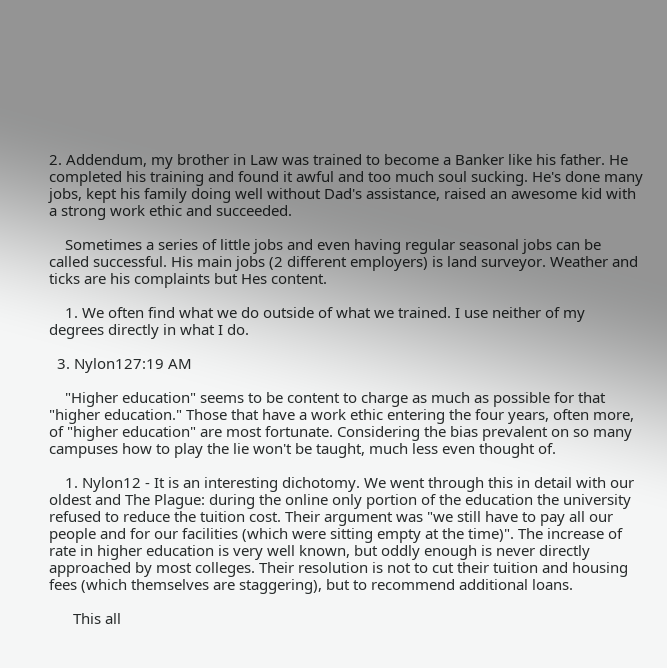2. Addendum, my brother in Law was trained to become a Banker like his father. He completed his training and found it awful and too much soul sucking. He's done many jobs, kept his family doing well without Dad's assistance, raised an awesome kid with a strong work ethic and succeeded.

    Sometimes a series of little jobs and even having regular seasonal jobs can be called successful. His main jobs (2 different employers) is land surveyor. Weather and ticks are his complaints but Hes content.

    1. We often find what we do outside of what we trained. I use neither of my degrees directly in what I do.

  3. Nylon127:19 AM

    "Higher education" seems to be content to charge as much as possible for that "higher education." Those that have a work ethic entering the four years, often more, of "higher education" are most fortunate. Considering the bias prevalent on so many campuses how to play the lie won't be taught, much less even thought of.

    1. Nylon12 - It is an interesting dichotomy. We went through this in detail with our oldest and The Plague: during the online only portion of the education the university refused to reduce the tuition cost. Their argument was "we still have to pay all our people and for our facilities (which were sitting empty at the time)". The increase of rate in higher education is very well known, but oddly enough is never directly approached by most colleges. Their resolution is not to cut their tuition and housing fees (which themselves are staggering), but to recommend additional loans.

      This all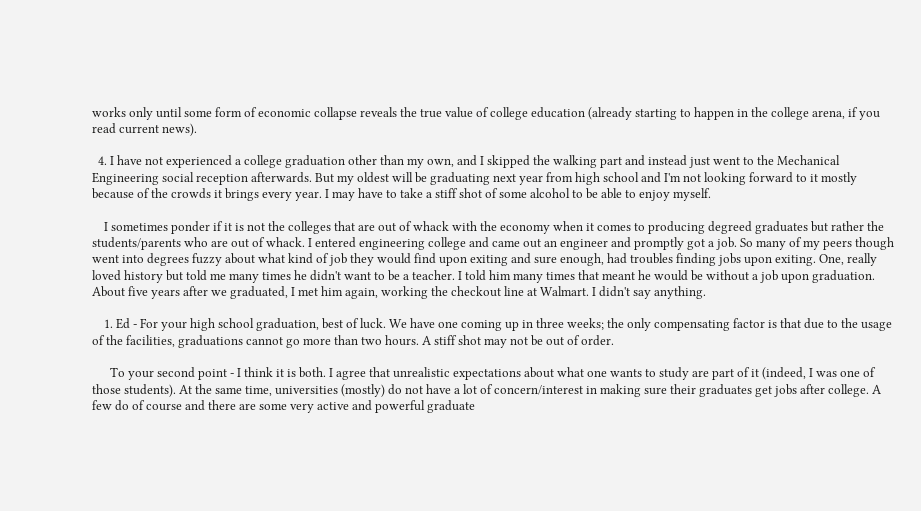works only until some form of economic collapse reveals the true value of college education (already starting to happen in the college arena, if you read current news).

  4. I have not experienced a college graduation other than my own, and I skipped the walking part and instead just went to the Mechanical Engineering social reception afterwards. But my oldest will be graduating next year from high school and I'm not looking forward to it mostly because of the crowds it brings every year. I may have to take a stiff shot of some alcohol to be able to enjoy myself.

    I sometimes ponder if it is not the colleges that are out of whack with the economy when it comes to producing degreed graduates but rather the students/parents who are out of whack. I entered engineering college and came out an engineer and promptly got a job. So many of my peers though went into degrees fuzzy about what kind of job they would find upon exiting and sure enough, had troubles finding jobs upon exiting. One, really loved history but told me many times he didn't want to be a teacher. I told him many times that meant he would be without a job upon graduation. About five years after we graduated, I met him again, working the checkout line at Walmart. I didn't say anything.

    1. Ed - For your high school graduation, best of luck. We have one coming up in three weeks; the only compensating factor is that due to the usage of the facilities, graduations cannot go more than two hours. A stiff shot may not be out of order.

      To your second point - I think it is both. I agree that unrealistic expectations about what one wants to study are part of it (indeed, I was one of those students). At the same time, universities (mostly) do not have a lot of concern/interest in making sure their graduates get jobs after college. A few do of course and there are some very active and powerful graduate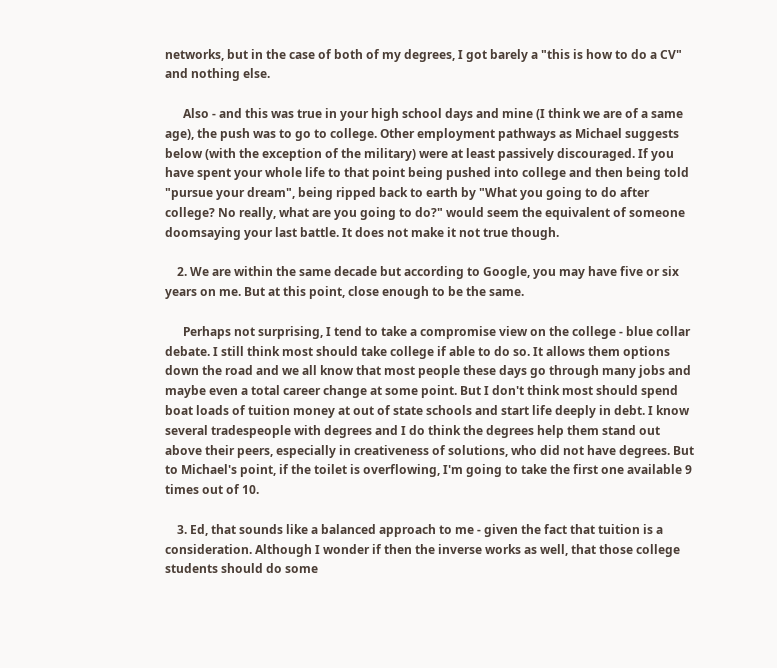networks, but in the case of both of my degrees, I got barely a "this is how to do a CV" and nothing else.

      Also - and this was true in your high school days and mine (I think we are of a same age), the push was to go to college. Other employment pathways as Michael suggests below (with the exception of the military) were at least passively discouraged. If you have spent your whole life to that point being pushed into college and then being told "pursue your dream", being ripped back to earth by "What you going to do after college? No really, what are you going to do?" would seem the equivalent of someone doomsaying your last battle. It does not make it not true though.

    2. We are within the same decade but according to Google, you may have five or six years on me. But at this point, close enough to be the same.

      Perhaps not surprising, I tend to take a compromise view on the college - blue collar debate. I still think most should take college if able to do so. It allows them options down the road and we all know that most people these days go through many jobs and maybe even a total career change at some point. But I don't think most should spend boat loads of tuition money at out of state schools and start life deeply in debt. I know several tradespeople with degrees and I do think the degrees help them stand out above their peers, especially in creativeness of solutions, who did not have degrees. But to Michael's point, if the toilet is overflowing, I'm going to take the first one available 9 times out of 10.

    3. Ed, that sounds like a balanced approach to me - given the fact that tuition is a consideration. Although I wonder if then the inverse works as well, that those college students should do some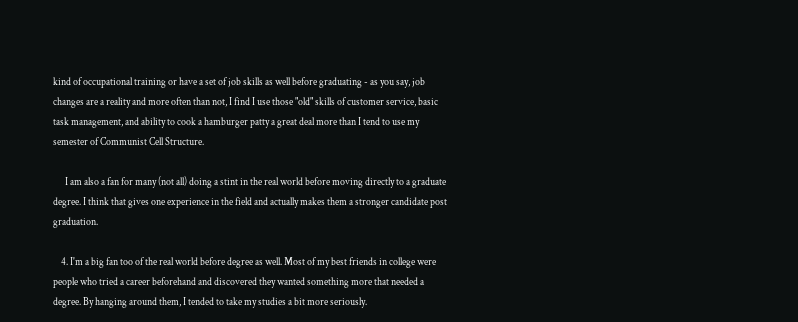kind of occupational training or have a set of job skills as well before graduating - as you say, job changes are a reality and more often than not, I find I use those "old" skills of customer service, basic task management, and ability to cook a hamburger patty a great deal more than I tend to use my semester of Communist Cell Structure.

      I am also a fan for many (not all) doing a stint in the real world before moving directly to a graduate degree. I think that gives one experience in the field and actually makes them a stronger candidate post graduation.

    4. I'm a big fan too of the real world before degree as well. Most of my best friends in college were people who tried a career beforehand and discovered they wanted something more that needed a degree. By hanging around them, I tended to take my studies a bit more seriously.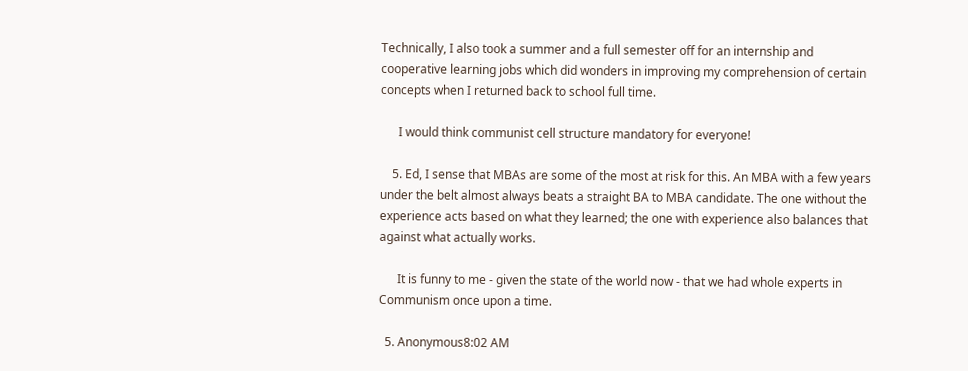Technically, I also took a summer and a full semester off for an internship and cooperative learning jobs which did wonders in improving my comprehension of certain concepts when I returned back to school full time.

      I would think communist cell structure mandatory for everyone!

    5. Ed, I sense that MBAs are some of the most at risk for this. An MBA with a few years under the belt almost always beats a straight BA to MBA candidate. The one without the experience acts based on what they learned; the one with experience also balances that against what actually works.

      It is funny to me - given the state of the world now - that we had whole experts in Communism once upon a time.

  5. Anonymous8:02 AM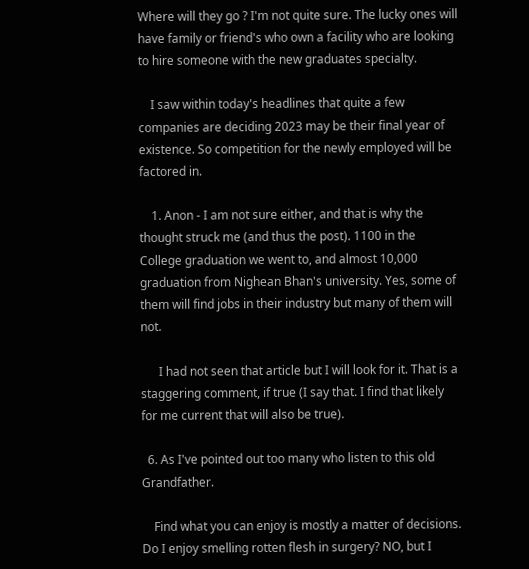Where will they go ? I'm not quite sure. The lucky ones will have family or friend's who own a facility who are looking to hire someone with the new graduates specialty.

    I saw within today's headlines that quite a few companies are deciding 2023 may be their final year of existence. So competition for the newly employed will be factored in.

    1. Anon - I am not sure either, and that is why the thought struck me (and thus the post). 1100 in the College graduation we went to, and almost 10,000 graduation from Nighean Bhan's university. Yes, some of them will find jobs in their industry but many of them will not.

      I had not seen that article but I will look for it. That is a staggering comment, if true (I say that. I find that likely for me current that will also be true).

  6. As I've pointed out too many who listen to this old Grandfather.

    Find what you can enjoy is mostly a matter of decisions. Do I enjoy smelling rotten flesh in surgery? NO, but I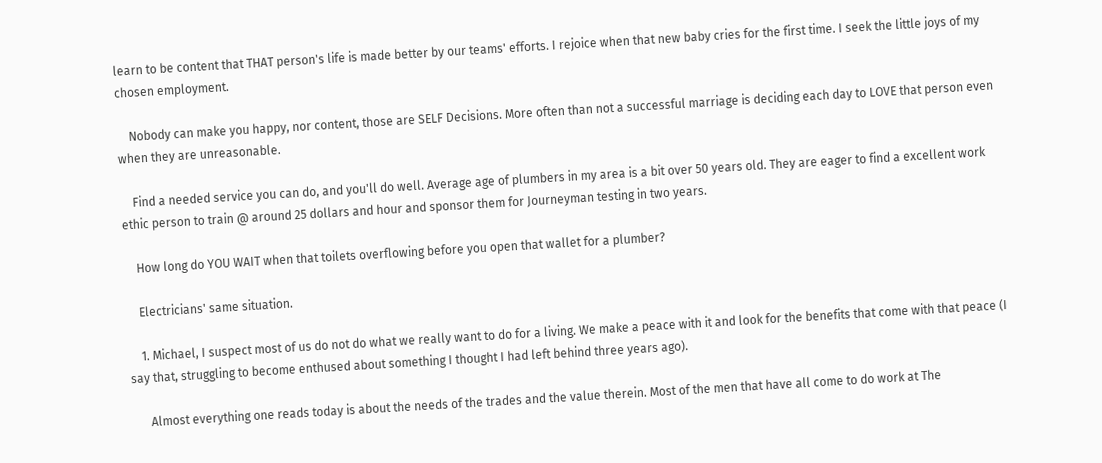learn to be content that THAT person's life is made better by our teams' efforts. I rejoice when that new baby cries for the first time. I seek the little joys of my chosen employment.

    Nobody can make you happy, nor content, those are SELF Decisions. More often than not a successful marriage is deciding each day to LOVE that person even when they are unreasonable.

    Find a needed service you can do, and you'll do well. Average age of plumbers in my area is a bit over 50 years old. They are eager to find a excellent work ethic person to train @ around 25 dollars and hour and sponsor them for Journeyman testing in two years.

    How long do YOU WAIT when that toilets overflowing before you open that wallet for a plumber?

    Electricians' same situation.

    1. Michael, I suspect most of us do not do what we really want to do for a living. We make a peace with it and look for the benefits that come with that peace (I say that, struggling to become enthused about something I thought I had left behind three years ago).

      Almost everything one reads today is about the needs of the trades and the value therein. Most of the men that have all come to do work at The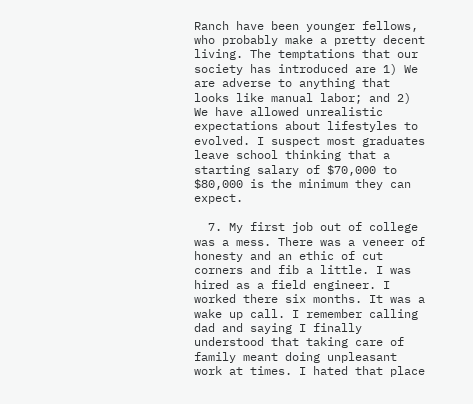Ranch have been younger fellows, who probably make a pretty decent living. The temptations that our society has introduced are 1) We are adverse to anything that looks like manual labor; and 2) We have allowed unrealistic expectations about lifestyles to evolved. I suspect most graduates leave school thinking that a starting salary of $70,000 to $80,000 is the minimum they can expect.

  7. My first job out of college was a mess. There was a veneer of honesty and an ethic of cut corners and fib a little. I was hired as a field engineer. I worked there six months. It was a wake up call. I remember calling dad and saying I finally understood that taking care of family meant doing unpleasant work at times. I hated that place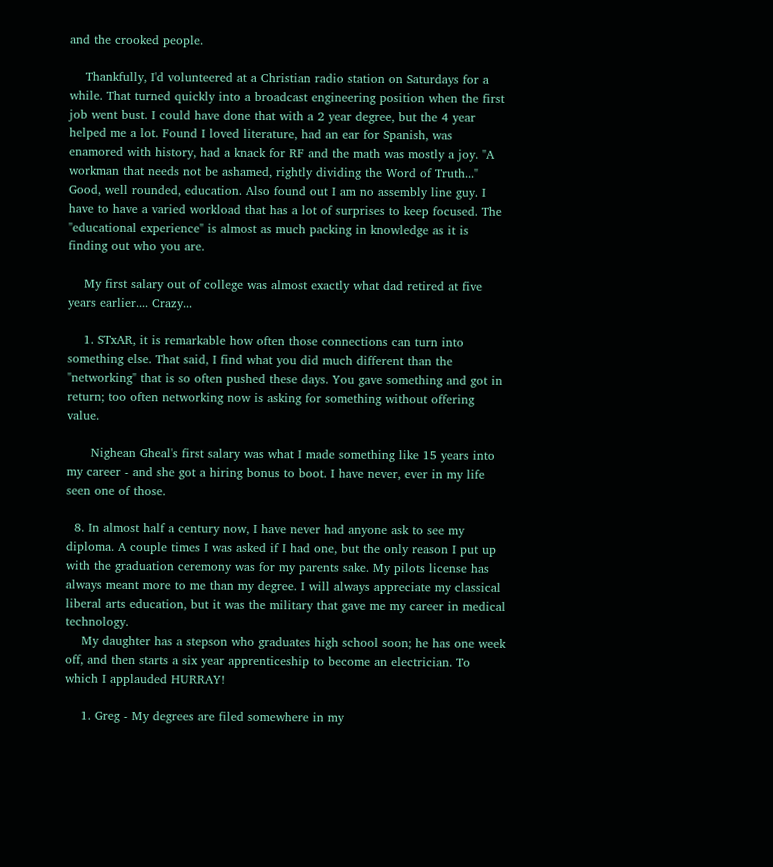and the crooked people.

    Thankfully, I'd volunteered at a Christian radio station on Saturdays for a while. That turned quickly into a broadcast engineering position when the first job went bust. I could have done that with a 2 year degree, but the 4 year helped me a lot. Found I loved literature, had an ear for Spanish, was enamored with history, had a knack for RF and the math was mostly a joy. "A workman that needs not be ashamed, rightly dividing the Word of Truth..." Good, well rounded, education. Also found out I am no assembly line guy. I have to have a varied workload that has a lot of surprises to keep focused. The "educational experience" is almost as much packing in knowledge as it is finding out who you are.

    My first salary out of college was almost exactly what dad retired at five years earlier.... Crazy...

    1. STxAR, it is remarkable how often those connections can turn into something else. That said, I find what you did much different than the "networking" that is so often pushed these days. You gave something and got in return; too often networking now is asking for something without offering value.

      Nighean Gheal's first salary was what I made something like 15 years into my career - and she got a hiring bonus to boot. I have never, ever in my life seen one of those.

  8. In almost half a century now, I have never had anyone ask to see my diploma. A couple times I was asked if I had one, but the only reason I put up with the graduation ceremony was for my parents sake. My pilots license has always meant more to me than my degree. I will always appreciate my classical liberal arts education, but it was the military that gave me my career in medical technology.
    My daughter has a stepson who graduates high school soon; he has one week off, and then starts a six year apprenticeship to become an electrician. To which I applauded HURRAY!

    1. Greg - My degrees are filed somewhere in my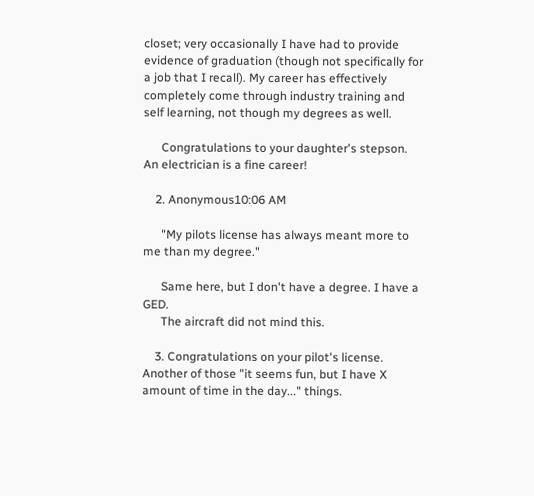closet; very occasionally I have had to provide evidence of graduation (though not specifically for a job that I recall). My career has effectively completely come through industry training and self learning, not though my degrees as well.

      Congratulations to your daughter's stepson. An electrician is a fine career!

    2. Anonymous10:06 AM

      "My pilots license has always meant more to me than my degree."

      Same here, but I don't have a degree. I have a GED.
      The aircraft did not mind this.

    3. Congratulations on your pilot's license. Another of those "it seems fun, but I have X amount of time in the day..." things.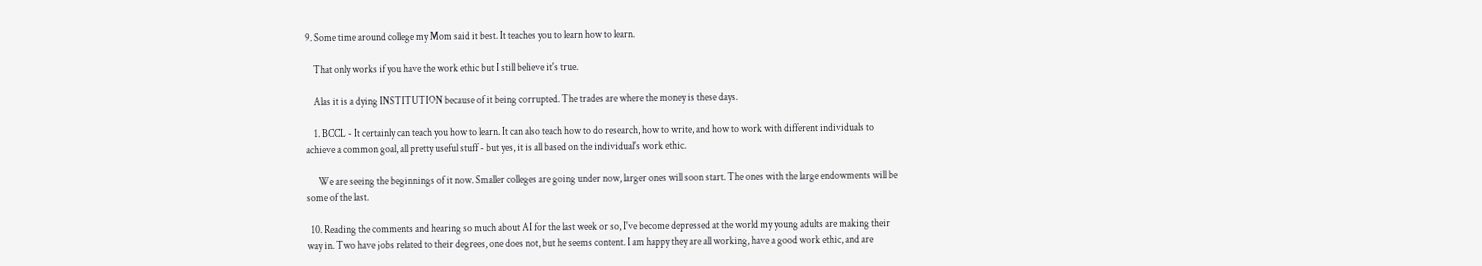9. Some time around college my Mom said it best. It teaches you to learn how to learn.

    That only works if you have the work ethic but I still believe it's true.

    Alas it is a dying INSTITUTION because of it being corrupted. The trades are where the money is these days.

    1. BCCL - It certainly can teach you how to learn. It can also teach how to do research, how to write, and how to work with different individuals to achieve a common goal, all pretty useful stuff - but yes, it is all based on the individual's work ethic.

      We are seeing the beginnings of it now. Smaller colleges are going under now, larger ones will soon start. The ones with the large endowments will be some of the last.

  10. Reading the comments and hearing so much about AI for the last week or so, I've become depressed at the world my young adults are making their way in. Two have jobs related to their degrees, one does not, but he seems content. I am happy they are all working, have a good work ethic, and are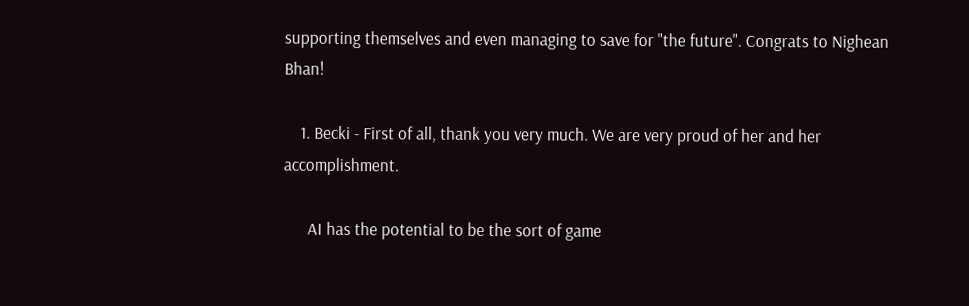supporting themselves and even managing to save for "the future". Congrats to Nighean Bhan!

    1. Becki - First of all, thank you very much. We are very proud of her and her accomplishment.

      AI has the potential to be the sort of game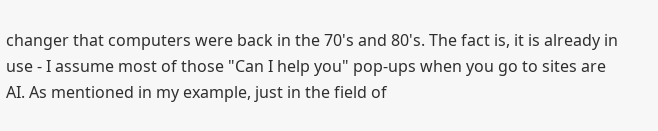changer that computers were back in the 70's and 80's. The fact is, it is already in use - I assume most of those "Can I help you" pop-ups when you go to sites are AI. As mentioned in my example, just in the field of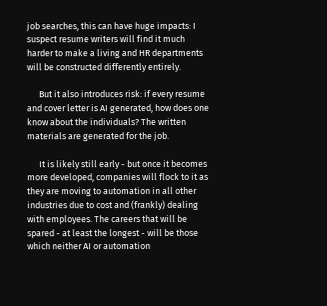job searches, this can have huge impacts: I suspect resume writers will find it much harder to make a living and HR departments will be constructed differently entirely.

      But it also introduces risk: if every resume and cover letter is AI generated, how does one know about the individuals? The written materials are generated for the job.

      It is likely still early - but once it becomes more developed, companies will flock to it as they are moving to automation in all other industries due to cost and (frankly) dealing with employees. The careers that will be spared - at least the longest - will be those which neither AI or automation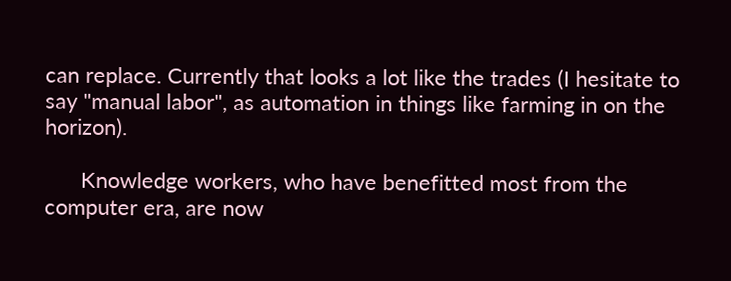can replace. Currently that looks a lot like the trades (I hesitate to say "manual labor", as automation in things like farming in on the horizon).

      Knowledge workers, who have benefitted most from the computer era, are now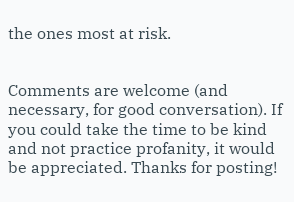the ones most at risk.


Comments are welcome (and necessary, for good conversation). If you could take the time to be kind and not practice profanity, it would be appreciated. Thanks for posting!